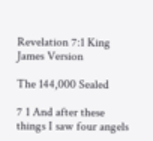Revelation 7:1 King James Version

The 144,000 Sealed

7 1 And after these things I saw four angels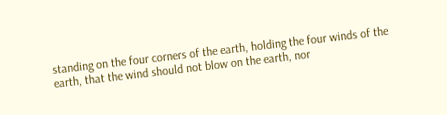standing on the four corners of the earth, holding the four winds of the earth, that the wind should not blow on the earth, nor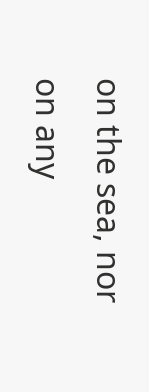on the sea, nor on any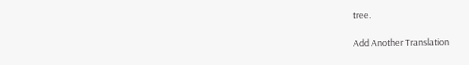tree.

Add Another Translation